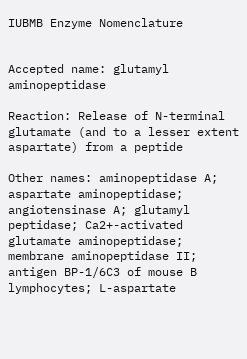IUBMB Enzyme Nomenclature


Accepted name: glutamyl aminopeptidase

Reaction: Release of N-terminal glutamate (and to a lesser extent aspartate) from a peptide

Other names: aminopeptidase A; aspartate aminopeptidase; angiotensinase A; glutamyl peptidase; Ca2+-activated glutamate aminopeptidase; membrane aminopeptidase II; antigen BP-1/6C3 of mouse B lymphocytes; L-aspartate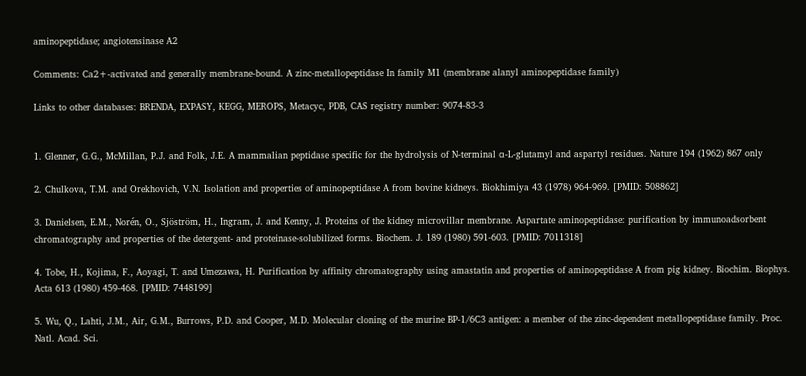aminopeptidase; angiotensinase A2

Comments: Ca2+-activated and generally membrane-bound. A zinc-metallopeptidase In family M1 (membrane alanyl aminopeptidase family)

Links to other databases: BRENDA, EXPASY, KEGG, MEROPS, Metacyc, PDB, CAS registry number: 9074-83-3


1. Glenner, G.G., McMillan, P.J. and Folk, J.E. A mammalian peptidase specific for the hydrolysis of N-terminal α-L-glutamyl and aspartyl residues. Nature 194 (1962) 867 only

2. Chulkova, T.M. and Orekhovich, V.N. Isolation and properties of aminopeptidase A from bovine kidneys. Biokhimiya 43 (1978) 964-969. [PMID: 508862]

3. Danielsen, E.M., Norén, O., Sjöström, H., Ingram, J. and Kenny, J. Proteins of the kidney microvillar membrane. Aspartate aminopeptidase: purification by immunoadsorbent chromatography and properties of the detergent- and proteinase-solubilized forms. Biochem. J. 189 (1980) 591-603. [PMID: 7011318]

4. Tobe, H., Kojima, F., Aoyagi, T. and Umezawa, H. Purification by affinity chromatography using amastatin and properties of aminopeptidase A from pig kidney. Biochim. Biophys. Acta 613 (1980) 459-468. [PMID: 7448199]

5. Wu, Q., Lahti, J.M., Air, G.M., Burrows, P.D. and Cooper, M.D. Molecular cloning of the murine BP-1/6C3 antigen: a member of the zinc-dependent metallopeptidase family. Proc. Natl. Acad. Sci.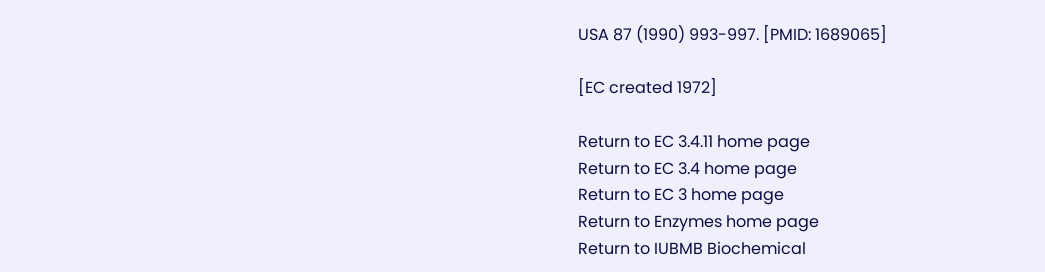USA 87 (1990) 993-997. [PMID: 1689065]

[EC created 1972]

Return to EC 3.4.11 home page
Return to EC 3.4 home page
Return to EC 3 home page
Return to Enzymes home page
Return to IUBMB Biochemical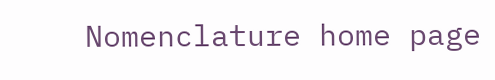Nomenclature home page